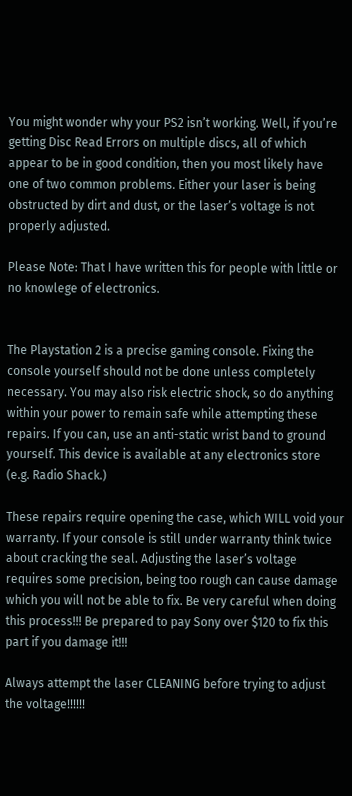You might wonder why your PS2 isn’t working. Well, if you’re getting Disc Read Errors on multiple discs, all of which appear to be in good condition, then you most likely have one of two common problems. Either your laser is being obstructed by dirt and dust, or the laser’s voltage is not properly adjusted.

Please Note: That I have written this for people with little or no knowlege of electronics.


The Playstation 2 is a precise gaming console. Fixing the console yourself should not be done unless completely necessary. You may also risk electric shock, so do anything within your power to remain safe while attempting these repairs. If you can, use an anti-static wrist band to ground yourself. This device is available at any electronics store (e.g. Radio Shack.)

These repairs require opening the case, which WILL void your warranty. If your console is still under warranty think twice about cracking the seal. Adjusting the laser’s voltage requires some precision, being too rough can cause damage which you will not be able to fix. Be very careful when doing this process!!! Be prepared to pay Sony over $120 to fix this part if you damage it!!!

Always attempt the laser CLEANING before trying to adjust the voltage!!!!!!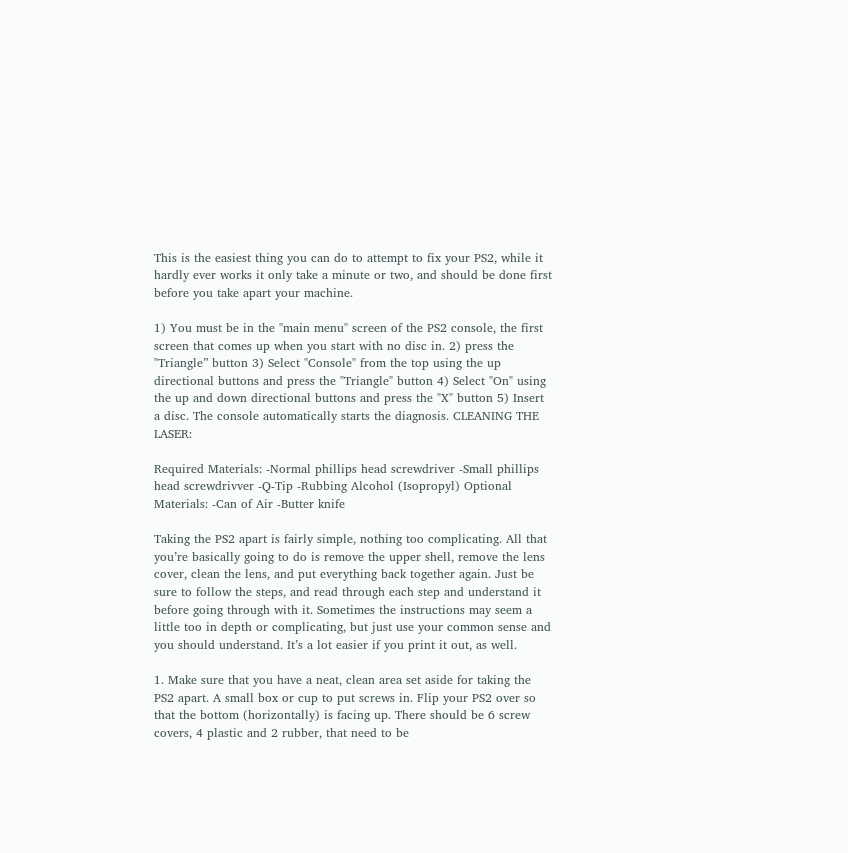This is the easiest thing you can do to attempt to fix your PS2, while it hardly ever works it only take a minute or two, and should be done first before you take apart your machine.

1) You must be in the "main menu" screen of the PS2 console, the first screen that comes up when you start with no disc in. 2) press the "Triangle” button 3) Select "Console" from the top using the up directional buttons and press the "Triangle" button 4) Select "On" using the up and down directional buttons and press the "X" button 5) Insert a disc. The console automatically starts the diagnosis. CLEANING THE LASER:

Required Materials: -Normal phillips head screwdriver -Small phillips head screwdrivver -Q-Tip -Rubbing Alcohol (Isopropyl) Optional Materials: -Can of Air -Butter knife

Taking the PS2 apart is fairly simple, nothing too complicating. All that you’re basically going to do is remove the upper shell, remove the lens cover, clean the lens, and put everything back together again. Just be sure to follow the steps, and read through each step and understand it before going through with it. Sometimes the instructions may seem a little too in depth or complicating, but just use your common sense and you should understand. It’s a lot easier if you print it out, as well.

1. Make sure that you have a neat, clean area set aside for taking the PS2 apart. A small box or cup to put screws in. Flip your PS2 over so that the bottom (horizontally) is facing up. There should be 6 screw covers, 4 plastic and 2 rubber, that need to be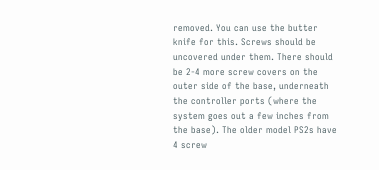removed. You can use the butter knife for this. Screws should be uncovered under them. There should be 2-4 more screw covers on the outer side of the base, underneath the controller ports (where the system goes out a few inches from the base). The older model PS2s have 4 screw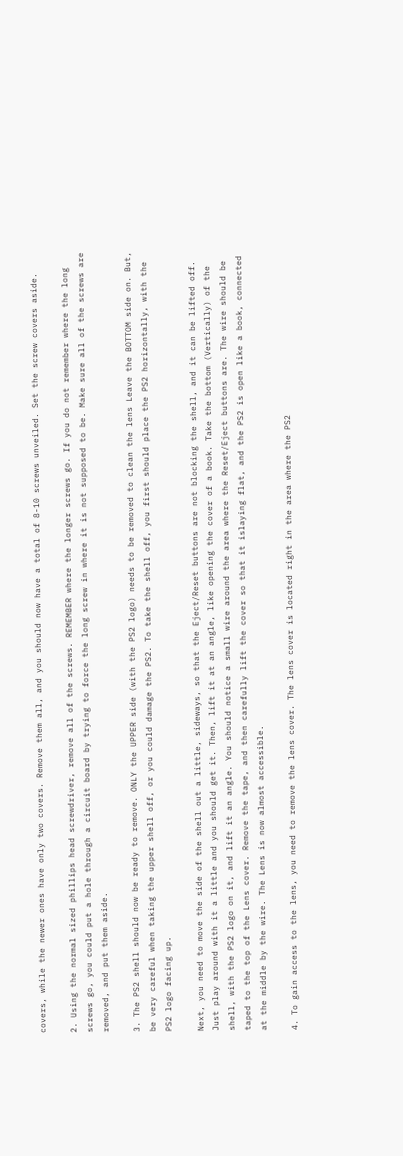covers, while the newer ones have only two covers. Remove them all, and you should now have a total of 8-10 screws unveiled. Set the screw covers aside.

2. Using the normal sized phillips head screwdriver, remove all of the screws. REMEMBER where the longer screws go. If you do not remember where the long screws go, you could put a hole through a circuit board by trying to force the long screw in where it is not supposed to be. Make sure all of the screws are removed, and put them aside.

3. The PS2 shell should now be ready to remove. ONLY the UPPER side (with the PS2 logo) needs to be removed to clean the lens Leave the BOTTOM side on. But, be very careful when taking the upper shell off, or you could damage the PS2. To take the shell off, you first should place the PS2 horizontally, with the PS2 logo facing up.

Next, you need to move the side of the shell out a little, sideways, so that the Eject/Reset buttons are not blocking the shell, and it can be lifted off. Just play around with it a little and you should get it. Then, lift it at an angle, like opening the cover of a book. Take the bottom (Vertically) of the shell, with the PS2 logo on it, and lift it an angle. You should notice a small wire around the area where the Reset/Eject buttons are. The wire should be taped to the top of the Lens cover. Remove the tape, and then carefully lift the cover so that it islaying flat, and the PS2 is open like a book, connected at the middle by the wire. The Lens is now almost accessible.

4. To gain access to the lens, you need to remove the lens cover. The lens cover is located right in the area where the PS2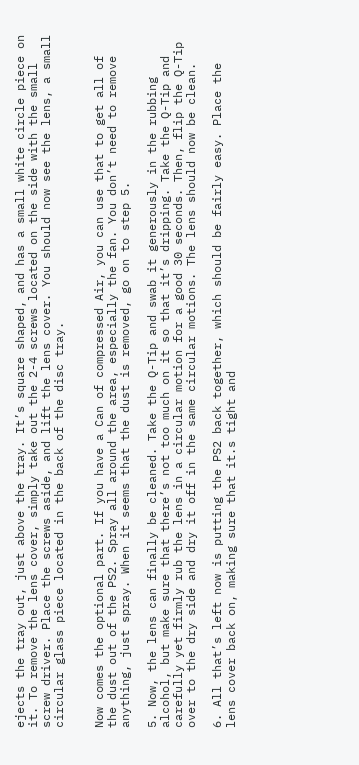ejects the tray out, just above the tray. It’s square shaped, and has a small white circle piece on it. To remove the lens cover, simply take out the 2-4 screws located on the side with the small screw driver. Place the screws aside, and lift the lens cover. You should now see the lens, a small circular glass piece located in the back of the disc tray.


Now comes the optional part. If you have a Can of compressed Air, you can use that to get all of the dust out of the PS2. Spray all around the area, especially the fan. You don’t need to remove anything, just spray. When it seems that the dust is removed, go on to step 5.

5. Now, the lens can finally be cleaned. Take the Q-Tip and swab it generously in the rubbing alcohol, but make sure that there’s not too much on it so that it’s dripping. Take the Q-Tip and carefully yet firmly rub the lens in a circular motion for a good 30 seconds. Then, flip the Q-Tip over to the dry side and dry it off in the same circular motions. The lens should now be clean.

6. All that’s left now is putting the PS2 back together, which should be fairly easy. Place the lens cover back on, making sure that it.s tight and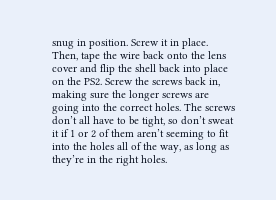snug in position. Screw it in place. Then, tape the wire back onto the lens cover and flip the shell back into place on the PS2. Screw the screws back in, making sure the longer screws are going into the correct holes. The screws don’t all have to be tight, so don’t sweat it if 1 or 2 of them aren’t seeming to fit into the holes all of the way, as long as they’re in the right holes.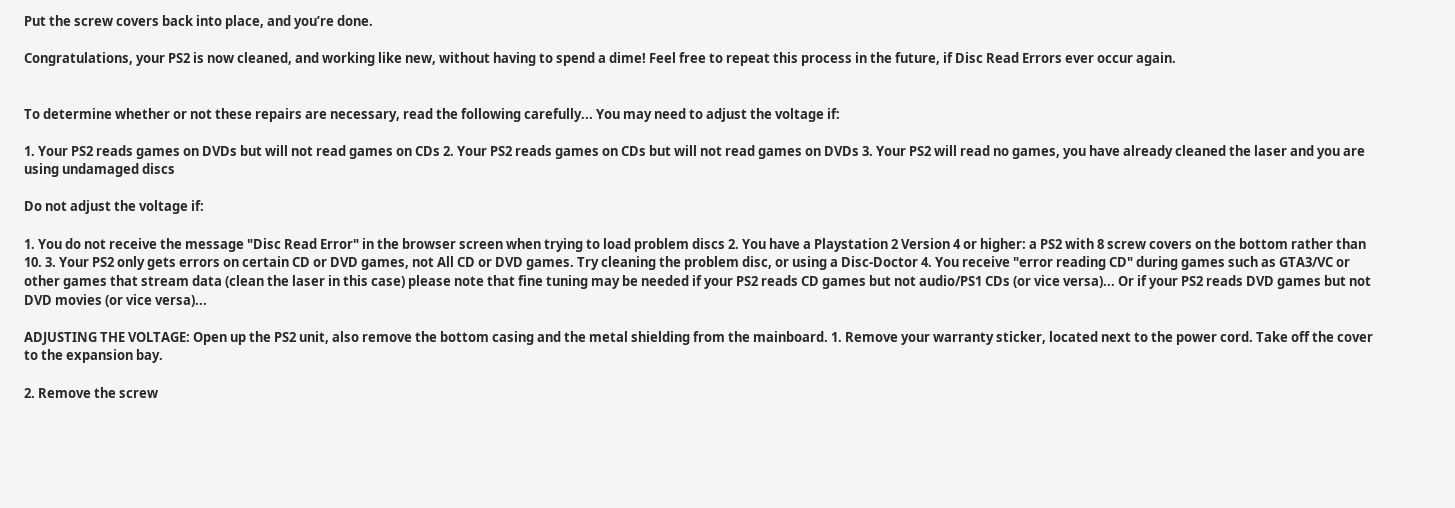Put the screw covers back into place, and you’re done.

Congratulations, your PS2 is now cleaned, and working like new, without having to spend a dime! Feel free to repeat this process in the future, if Disc Read Errors ever occur again.


To determine whether or not these repairs are necessary, read the following carefully... You may need to adjust the voltage if:

1. Your PS2 reads games on DVDs but will not read games on CDs 2. Your PS2 reads games on CDs but will not read games on DVDs 3. Your PS2 will read no games, you have already cleaned the laser and you are using undamaged discs

Do not adjust the voltage if:

1. You do not receive the message "Disc Read Error" in the browser screen when trying to load problem discs 2. You have a Playstation 2 Version 4 or higher: a PS2 with 8 screw covers on the bottom rather than 10. 3. Your PS2 only gets errors on certain CD or DVD games, not All CD or DVD games. Try cleaning the problem disc, or using a Disc-Doctor 4. You receive "error reading CD" during games such as GTA3/VC or other games that stream data (clean the laser in this case) please note that fine tuning may be needed if your PS2 reads CD games but not audio/PS1 CDs (or vice versa)... Or if your PS2 reads DVD games but not DVD movies (or vice versa)...

ADJUSTING THE VOLTAGE: Open up the PS2 unit, also remove the bottom casing and the metal shielding from the mainboard. 1. Remove your warranty sticker, located next to the power cord. Take off the cover to the expansion bay.

2. Remove the screw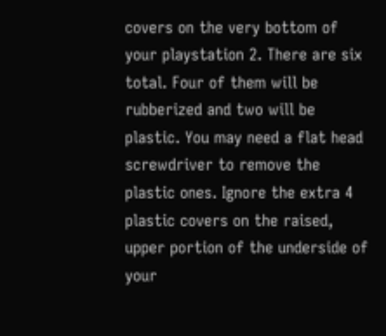covers on the very bottom of your playstation 2. There are six total. Four of them will be rubberized and two will be plastic. You may need a flat head screwdriver to remove the plastic ones. Ignore the extra 4 plastic covers on the raised, upper portion of the underside of your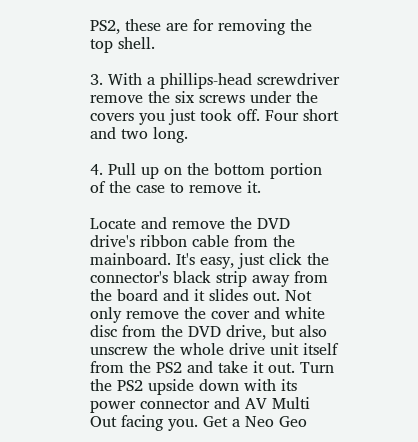PS2, these are for removing the top shell.

3. With a phillips-head screwdriver remove the six screws under the covers you just took off. Four short and two long.

4. Pull up on the bottom portion of the case to remove it.

Locate and remove the DVD drive's ribbon cable from the mainboard. It's easy, just click the connector's black strip away from the board and it slides out. Not only remove the cover and white disc from the DVD drive, but also unscrew the whole drive unit itself from the PS2 and take it out. Turn the PS2 upside down with its power connector and AV Multi Out facing you. Get a Neo Geo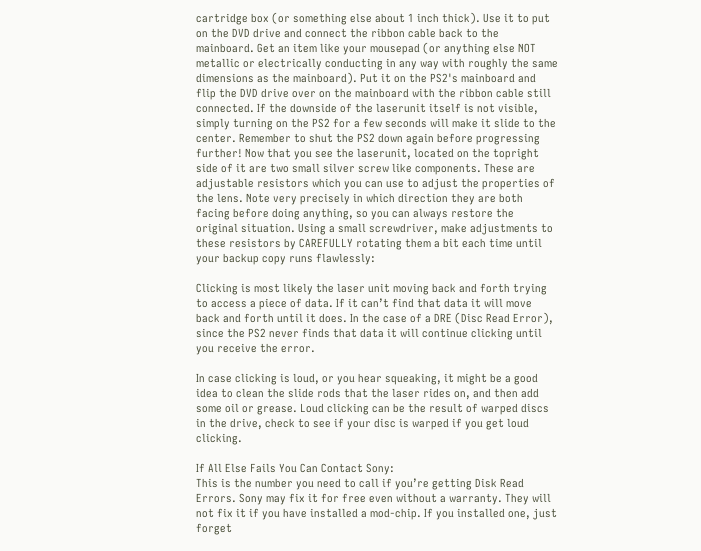cartridge box (or something else about 1 inch thick). Use it to put on the DVD drive and connect the ribbon cable back to the mainboard. Get an item like your mousepad (or anything else NOT metallic or electrically conducting in any way with roughly the same dimensions as the mainboard). Put it on the PS2's mainboard and flip the DVD drive over on the mainboard with the ribbon cable still connected. If the downside of the laserunit itself is not visible, simply turning on the PS2 for a few seconds will make it slide to the center. Remember to shut the PS2 down again before progressing further! Now that you see the laserunit, located on the topright side of it are two small silver screw like components. These are adjustable resistors which you can use to adjust the properties of the lens. Note very precisely in which direction they are both facing before doing anything, so you can always restore the original situation. Using a small screwdriver, make adjustments to these resistors by CAREFULLY rotating them a bit each time until your backup copy runs flawlessly:

Clicking is most likely the laser unit moving back and forth trying to access a piece of data. If it can’t find that data it will move back and forth until it does. In the case of a DRE (Disc Read Error), since the PS2 never finds that data it will continue clicking until you receive the error.

In case clicking is loud, or you hear squeaking, it might be a good idea to clean the slide rods that the laser rides on, and then add some oil or grease. Loud clicking can be the result of warped discs in the drive, check to see if your disc is warped if you get loud clicking.

If All Else Fails You Can Contact Sony:
This is the number you need to call if you’re getting Disk Read Errors. Sony may fix it for free even without a warranty. They will not fix it if you have installed a mod-chip. If you installed one, just forget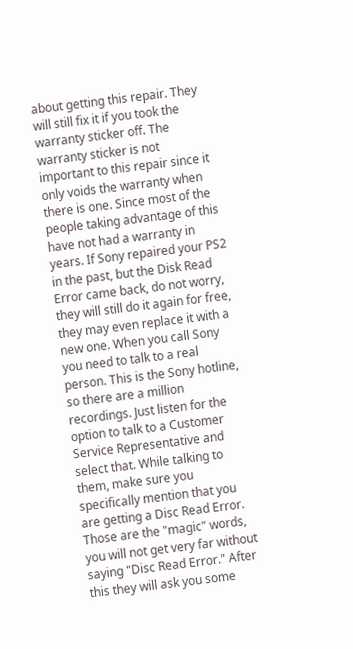about getting this repair. They will still fix it if you took the warranty sticker off. The warranty sticker is not important to this repair since it only voids the warranty when there is one. Since most of the people taking advantage of this have not had a warranty in years. If Sony repaired your PS2 in the past, but the Disk Read Error came back, do not worry, they will still do it again for free, they may even replace it with a new one. When you call Sony you need to talk to a real person. This is the Sony hotline, so there are a million recordings. Just listen for the option to talk to a Customer Service Representative and select that. While talking to them, make sure you specifically mention that you are getting a Disc Read Error. Those are the "magic" words, you will not get very far without saying "Disc Read Error." After this they will ask you some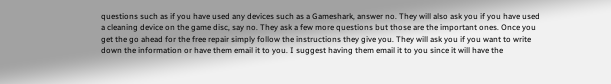questions such as if you have used any devices such as a Gameshark, answer no. They will also ask you if you have used a cleaning device on the game disc, say no. They ask a few more questions but those are the important ones. Once you get the go ahead for the free repair simply follow the instructions they give you. They will ask you if you want to write down the information or have them email it to you. I suggest having them email it to you since it will have the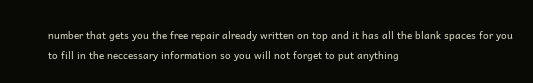number that gets you the free repair already written on top and it has all the blank spaces for you to fill in the neccessary information so you will not forget to put anything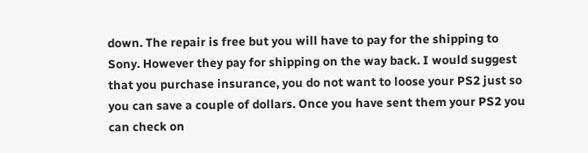down. The repair is free but you will have to pay for the shipping to Sony. However they pay for shipping on the way back. I would suggest that you purchase insurance, you do not want to loose your PS2 just so you can save a couple of dollars. Once you have sent them your PS2 you can check on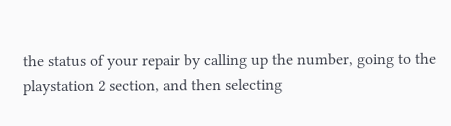the status of your repair by calling up the number, going to the playstation 2 section, and then selecting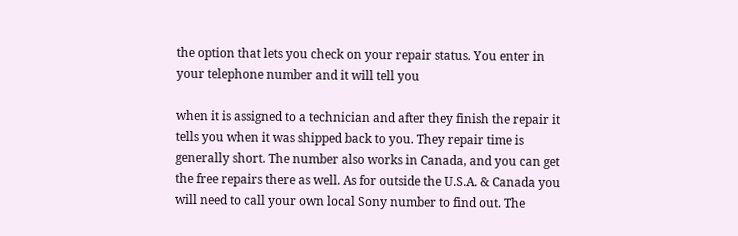the option that lets you check on your repair status. You enter in your telephone number and it will tell you

when it is assigned to a technician and after they finish the repair it tells you when it was shipped back to you. They repair time is generally short. The number also works in Canada, and you can get the free repairs there as well. As for outside the U.S.A. & Canada you will need to call your own local Sony number to find out. The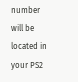number will be located in your PS2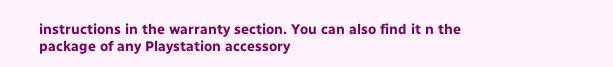instructions in the warranty section. You can also find it n the package of any Playstation accessory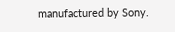manufactured by Sony.